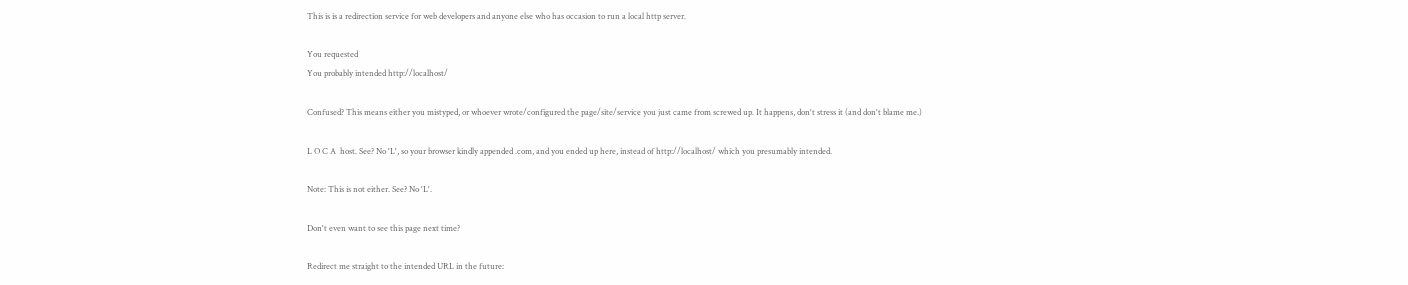This is is a redirection service for web developers and anyone else who has occasion to run a local http server.

You requested
You probably intended http://localhost/

Confused? This means either you mistyped, or whoever wrote/configured the page/site/service you just came from screwed up. It happens, don't stress it (and don't blame me.)

L O C A  host. See? No 'L', so your browser kindly appended .com, and you ended up here, instead of http://localhost/ which you presumably intended.

Note: This is not either. See? No 'L'.

Don't even want to see this page next time?

Redirect me straight to the intended URL in the future: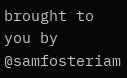brought to you by @samfosteriam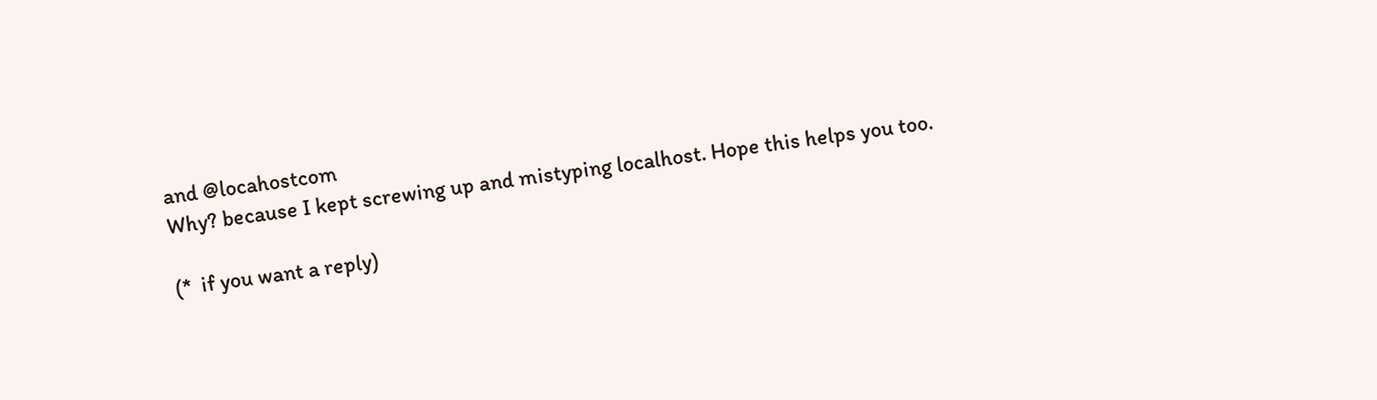and @locahostcom
Why? because I kept screwing up and mistyping localhost. Hope this helps you too.

(*  if you want a reply)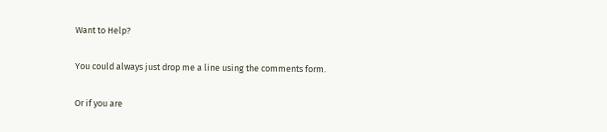Want to Help?

You could always just drop me a line using the comments form.

Or if you are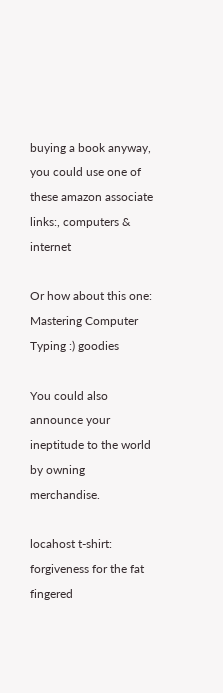buying a book anyway, you could use one of these amazon associate links:, computers & internet

Or how about this one: Mastering Computer Typing :) goodies

You could also announce your ineptitude to the world by owning merchandise.

locahost t-shirt: forgiveness for the fat fingered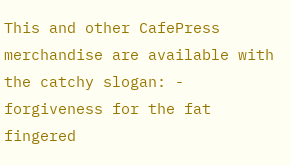This and other CafePress merchandise are available with the catchy slogan: - forgiveness for the fat fingered